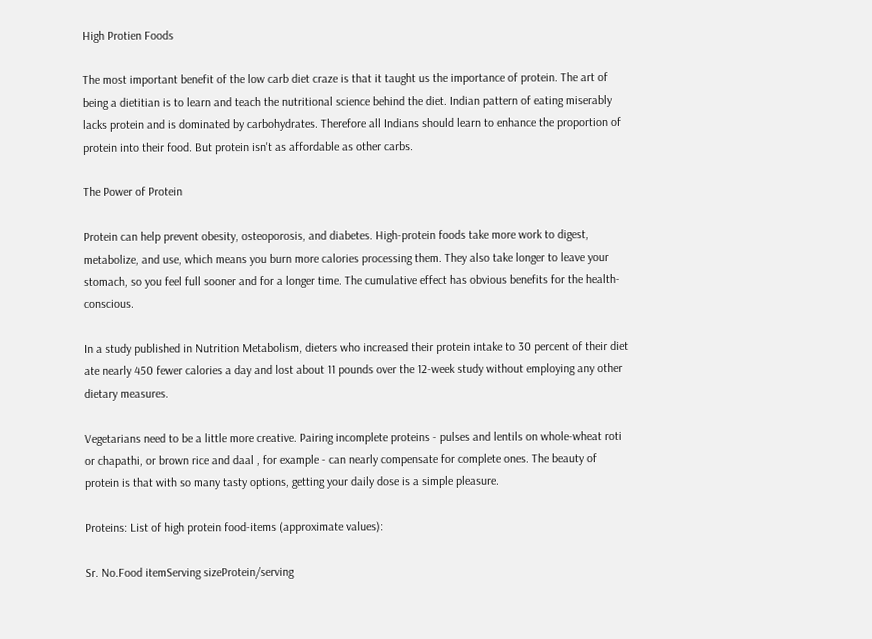High Protien Foods

The most important benefit of the low carb diet craze is that it taught us the importance of protein. The art of being a dietitian is to learn and teach the nutritional science behind the diet. Indian pattern of eating miserably lacks protein and is dominated by carbohydrates. Therefore all Indians should learn to enhance the proportion of protein into their food. But protein isn't as affordable as other carbs.

The Power of Protein

Protein can help prevent obesity, osteoporosis, and diabetes. High-protein foods take more work to digest, metabolize, and use, which means you burn more calories processing them. They also take longer to leave your stomach, so you feel full sooner and for a longer time. The cumulative effect has obvious benefits for the health-conscious.

In a study published in Nutrition Metabolism, dieters who increased their protein intake to 30 percent of their diet ate nearly 450 fewer calories a day and lost about 11 pounds over the 12-week study without employing any other dietary measures.

Vegetarians need to be a little more creative. Pairing incomplete proteins - pulses and lentils on whole-wheat roti or chapathi, or brown rice and daal , for example - can nearly compensate for complete ones. The beauty of protein is that with so many tasty options, getting your daily dose is a simple pleasure.

Proteins: List of high protein food-items (approximate values):

Sr. No.Food itemServing sizeProtein/serving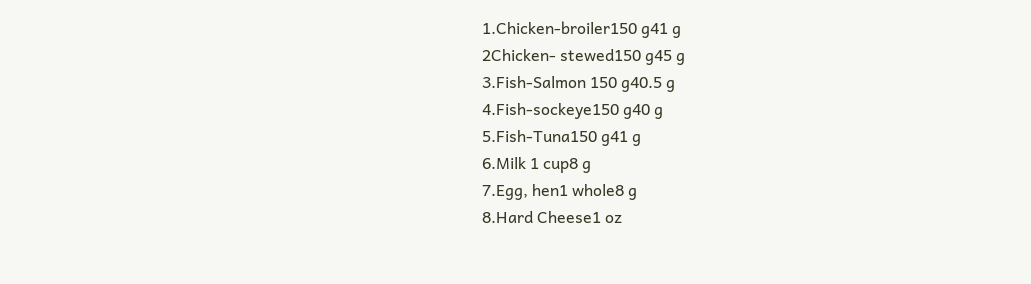1.Chicken-broiler150 g41 g
2Chicken- stewed150 g45 g
3.Fish-Salmon 150 g40.5 g
4.Fish-sockeye150 g40 g
5.Fish-Tuna150 g41 g
6.Milk 1 cup8 g
7.Egg, hen1 whole8 g
8.Hard Cheese1 oz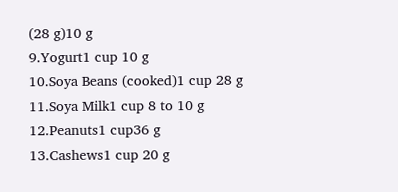(28 g)10 g
9.Yogurt1 cup 10 g
10.Soya Beans (cooked)1 cup 28 g
11.Soya Milk1 cup 8 to 10 g
12.Peanuts1 cup36 g
13.Cashews1 cup 20 g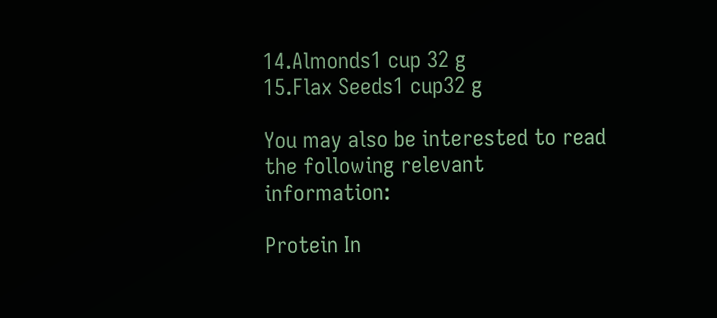14.Almonds1 cup 32 g
15.Flax Seeds1 cup32 g

You may also be interested to read the following relevant information:

Protein In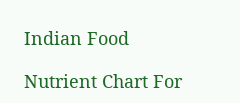Indian Food

Nutrient Chart For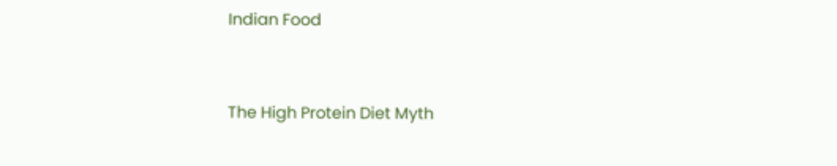Indian Food


The High Protein Diet Myth